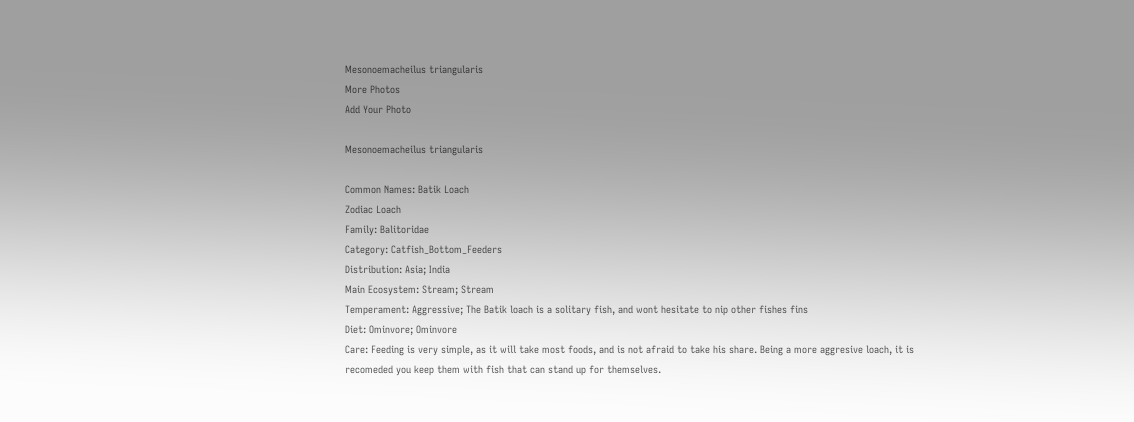Mesonoemacheilus triangularis
More Photos
Add Your Photo

Mesonoemacheilus triangularis

Common Names: Batik Loach
Zodiac Loach
Family: Balitoridae
Category: Catfish_Bottom_Feeders
Distribution: Asia; India
Main Ecosystem: Stream; Stream
Temperament: Aggressive; The Batik loach is a solitary fish, and wont hesitate to nip other fishes fins
Diet: Ominvore; Ominvore
Care: Feeding is very simple, as it will take most foods, and is not afraid to take his share. Being a more aggresive loach, it is recomeded you keep them with fish that can stand up for themselves.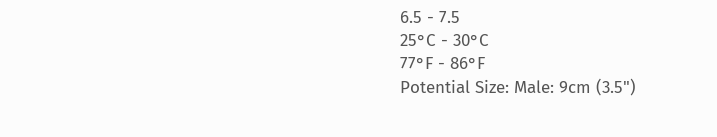6.5 - 7.5
25°C - 30°C
77°F - 86°F
Potential Size: Male: 9cm (3.5")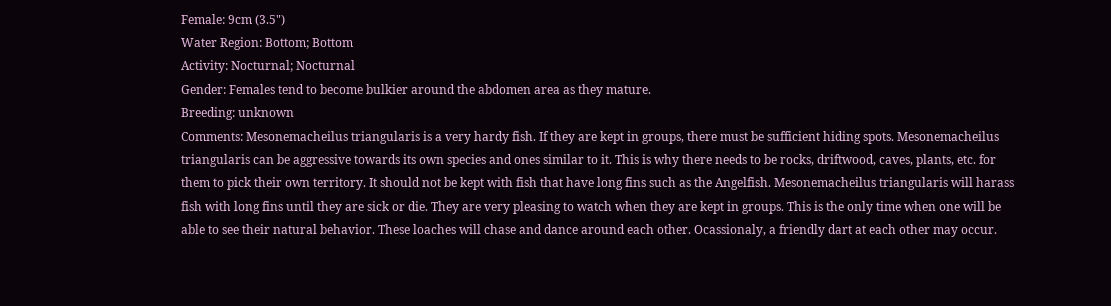Female: 9cm (3.5")
Water Region: Bottom; Bottom
Activity: Nocturnal; Nocturnal
Gender: Females tend to become bulkier around the abdomen area as they mature.
Breeding: unknown
Comments: Mesonemacheilus triangularis is a very hardy fish. If they are kept in groups, there must be sufficient hiding spots. Mesonemacheilus triangularis can be aggressive towards its own species and ones similar to it. This is why there needs to be rocks, driftwood, caves, plants, etc. for them to pick their own territory. It should not be kept with fish that have long fins such as the Angelfish. Mesonemacheilus triangularis will harass fish with long fins until they are sick or die. They are very pleasing to watch when they are kept in groups. This is the only time when one will be able to see their natural behavior. These loaches will chase and dance around each other. Ocassionaly, a friendly dart at each other may occur.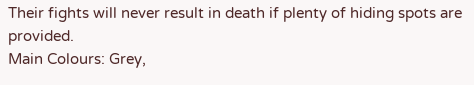Their fights will never result in death if plenty of hiding spots are provided.
Main Colours: Grey,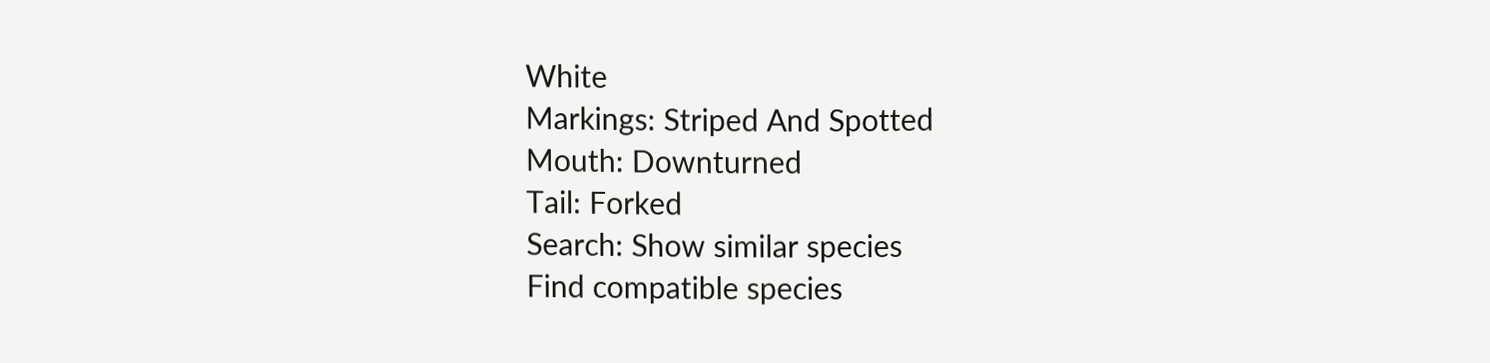White
Markings: Striped And Spotted
Mouth: Downturned
Tail: Forked
Search: Show similar species
Find compatible species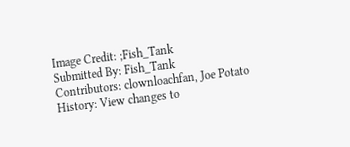Image Credit: ;Fish_Tank
Submitted By: Fish_Tank
Contributors: clownloachfan, Joe Potato
History: View changes to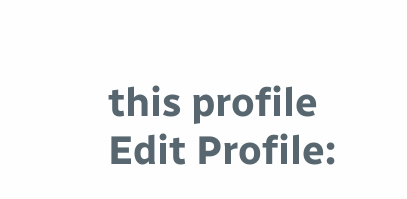this profile
Edit Profile: